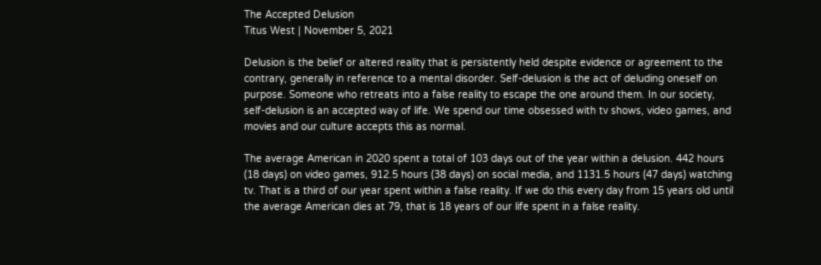The Accepted Delusion
Titus West | November 5, 2021

Delusion is the belief or altered reality that is persistently held despite evidence or agreement to the contrary, generally in reference to a mental disorder. Self-delusion is the act of deluding oneself on purpose. Someone who retreats into a false reality to escape the one around them. In our society, self-delusion is an accepted way of life. We spend our time obsessed with tv shows, video games, and movies and our culture accepts this as normal.

The average American in 2020 spent a total of 103 days out of the year within a delusion. 442 hours (18 days) on video games, 912.5 hours (38 days) on social media, and 1131.5 hours (47 days) watching tv. That is a third of our year spent within a false reality. If we do this every day from 15 years old until the average American dies at 79, that is 18 years of our life spent in a false reality.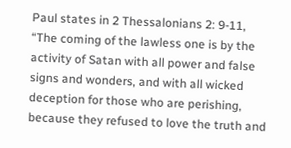Paul states in 2 Thessalonians 2: 9-11, “The coming of the lawless one is by the activity of Satan with all power and false signs and wonders, and with all wicked deception for those who are perishing, because they refused to love the truth and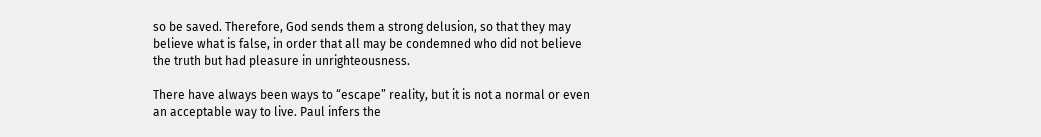so be saved. Therefore, God sends them a strong delusion, so that they may believe what is false, in order that all may be condemned who did not believe the truth but had pleasure in unrighteousness.

There have always been ways to “escape” reality, but it is not a normal or even an acceptable way to live. Paul infers the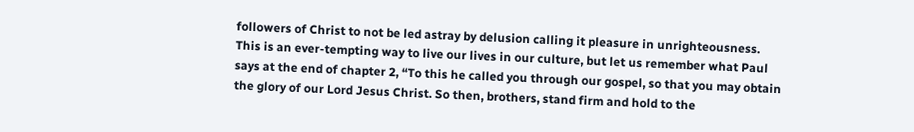followers of Christ to not be led astray by delusion calling it pleasure in unrighteousness. This is an ever-tempting way to live our lives in our culture, but let us remember what Paul says at the end of chapter 2, “To this he called you through our gospel, so that you may obtain the glory of our Lord Jesus Christ. So then, brothers, stand firm and hold to the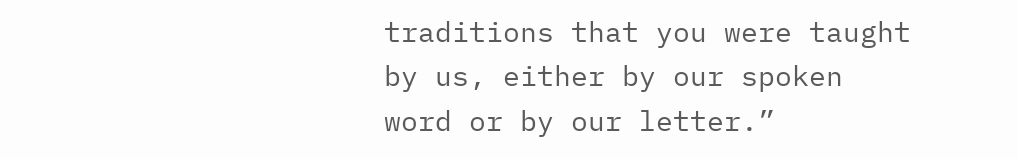traditions that you were taught by us, either by our spoken word or by our letter.”